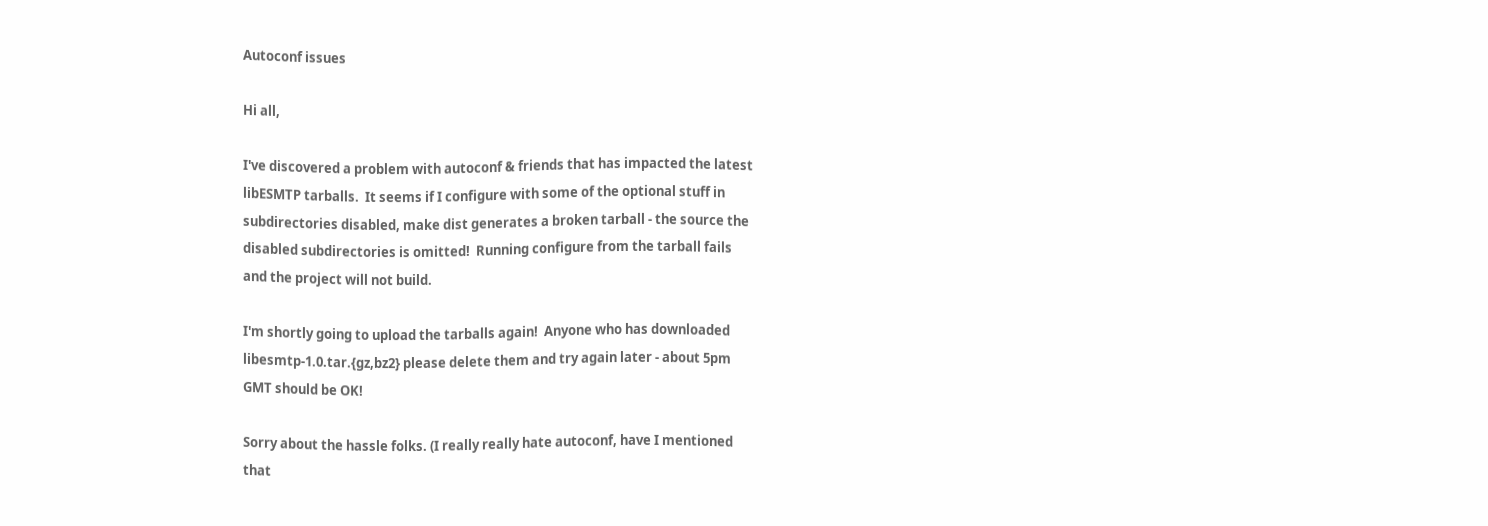Autoconf issues

Hi all,

I've discovered a problem with autoconf & friends that has impacted the latest
libESMTP tarballs.  It seems if I configure with some of the optional stuff in
subdirectories disabled, make dist generates a broken tarball - the source the
disabled subdirectories is omitted!  Running configure from the tarball fails
and the project will not build.

I'm shortly going to upload the tarballs again!  Anyone who has downloaded
libesmtp-1.0.tar.{gz,bz2} please delete them and try again later - about 5pm
GMT should be OK!

Sorry about the hassle folks. (I really really hate autoconf, have I mentioned
that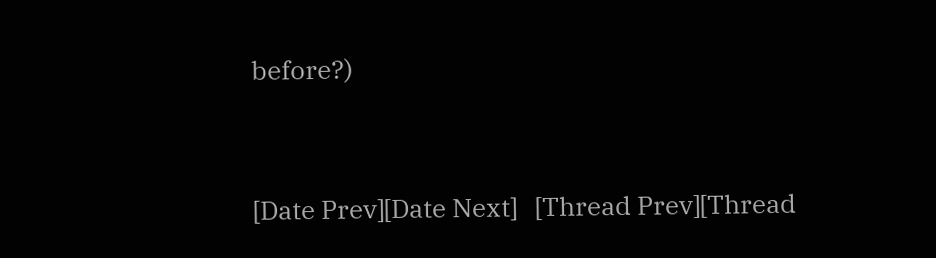before?)


[Date Prev][Date Next]   [Thread Prev][Thread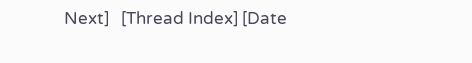Next]   [Thread Index] [Date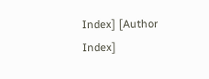Index] [Author Index]